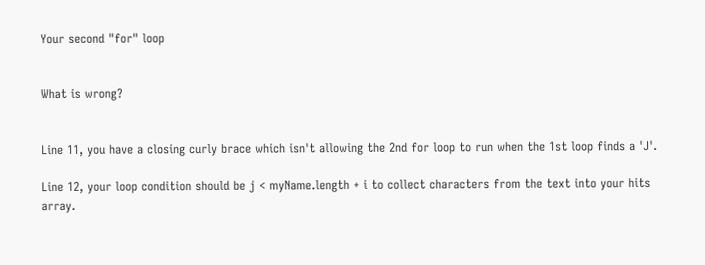Your second "for" loop


What is wrong?


Line 11, you have a closing curly brace which isn't allowing the 2nd for loop to run when the 1st loop finds a 'J'.

Line 12, your loop condition should be j < myName.length + i to collect characters from the text into your hits array.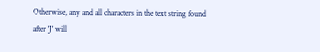Otherwise, any and all characters in the text string found after 'J' will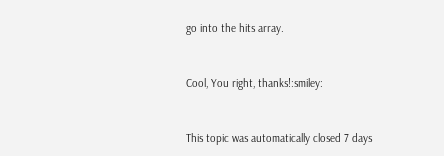go into the hits array.


Cool, You right, thanks!:smiley:


This topic was automatically closed 7 days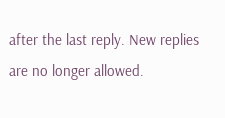after the last reply. New replies are no longer allowed.